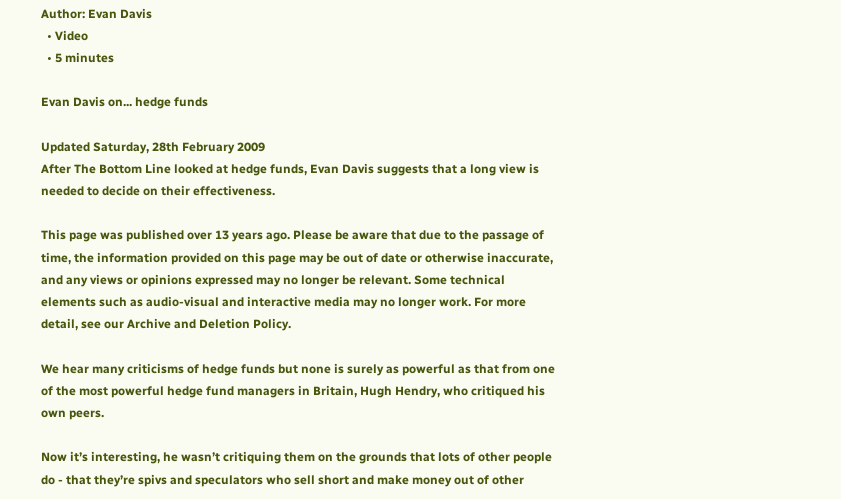Author: Evan Davis
  • Video
  • 5 minutes

Evan Davis on... hedge funds

Updated Saturday, 28th February 2009
After The Bottom Line looked at hedge funds, Evan Davis suggests that a long view is needed to decide on their effectiveness.

This page was published over 13 years ago. Please be aware that due to the passage of time, the information provided on this page may be out of date or otherwise inaccurate, and any views or opinions expressed may no longer be relevant. Some technical elements such as audio-visual and interactive media may no longer work. For more detail, see our Archive and Deletion Policy.

We hear many criticisms of hedge funds but none is surely as powerful as that from one of the most powerful hedge fund managers in Britain, Hugh Hendry, who critiqued his own peers.

Now it’s interesting, he wasn’t critiquing them on the grounds that lots of other people do - that they’re spivs and speculators who sell short and make money out of other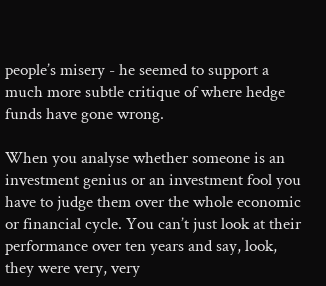people’s misery - he seemed to support a much more subtle critique of where hedge funds have gone wrong.

When you analyse whether someone is an investment genius or an investment fool you have to judge them over the whole economic or financial cycle. You can’t just look at their performance over ten years and say, look, they were very, very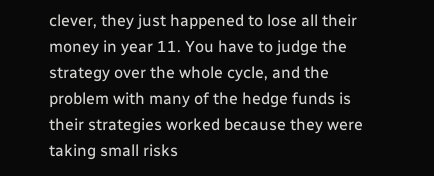clever, they just happened to lose all their money in year 11. You have to judge the strategy over the whole cycle, and the problem with many of the hedge funds is their strategies worked because they were taking small risks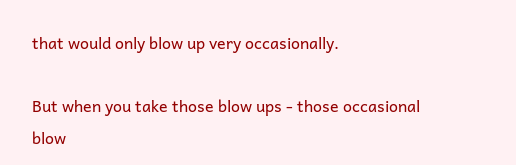that would only blow up very occasionally.

But when you take those blow ups - those occasional blow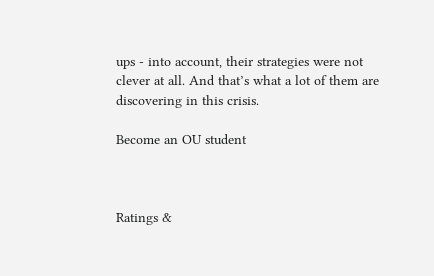ups - into account, their strategies were not clever at all. And that’s what a lot of them are discovering in this crisis.

Become an OU student



Ratings &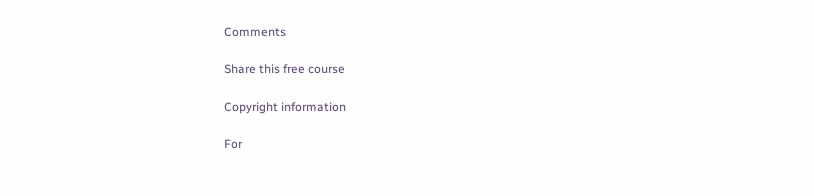Comments

Share this free course

Copyright information

For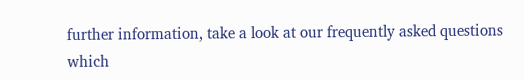further information, take a look at our frequently asked questions which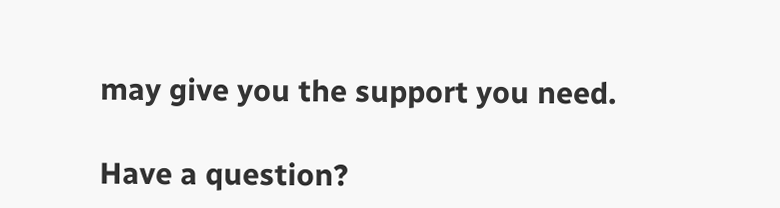may give you the support you need.

Have a question?